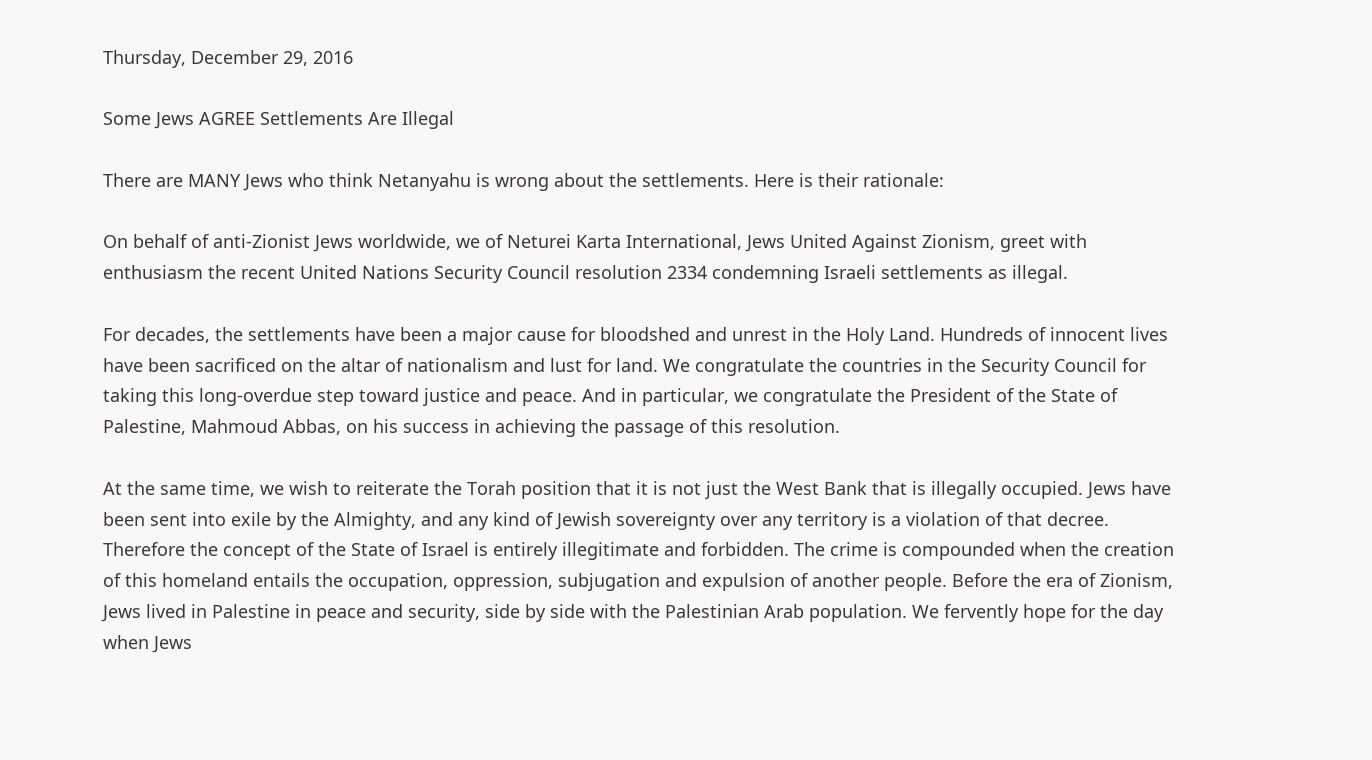Thursday, December 29, 2016

Some Jews AGREE Settlements Are Illegal

There are MANY Jews who think Netanyahu is wrong about the settlements. Here is their rationale:

On behalf of anti-Zionist Jews worldwide, we of Neturei Karta International, Jews United Against Zionism, greet with enthusiasm the recent United Nations Security Council resolution 2334 condemning Israeli settlements as illegal.

For decades, the settlements have been a major cause for bloodshed and unrest in the Holy Land. Hundreds of innocent lives have been sacrificed on the altar of nationalism and lust for land. We congratulate the countries in the Security Council for taking this long-overdue step toward justice and peace. And in particular, we congratulate the President of the State of Palestine, Mahmoud Abbas, on his success in achieving the passage of this resolution.

At the same time, we wish to reiterate the Torah position that it is not just the West Bank that is illegally occupied. Jews have been sent into exile by the Almighty, and any kind of Jewish sovereignty over any territory is a violation of that decree. Therefore the concept of the State of Israel is entirely illegitimate and forbidden. The crime is compounded when the creation of this homeland entails the occupation, oppression, subjugation and expulsion of another people. Before the era of Zionism, Jews lived in Palestine in peace and security, side by side with the Palestinian Arab population. We fervently hope for the day when Jews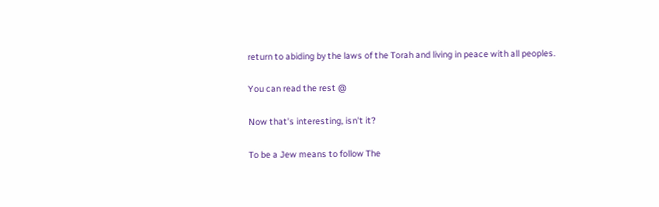return to abiding by the laws of the Torah and living in peace with all peoples.

You can read the rest @

Now that's interesting, isn't it?

To be a Jew means to follow The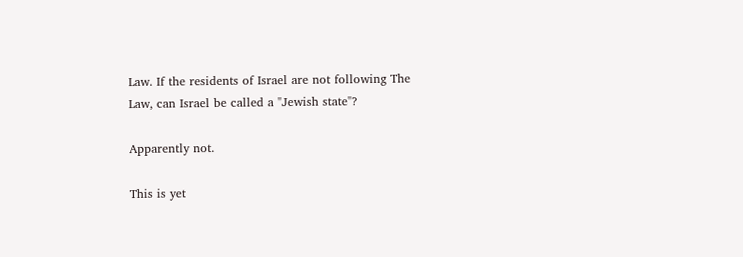Law. If the residents of Israel are not following The Law, can Israel be called a "Jewish state"?

Apparently not.

This is yet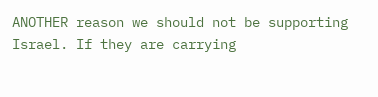ANOTHER reason we should not be supporting Israel. If they are carrying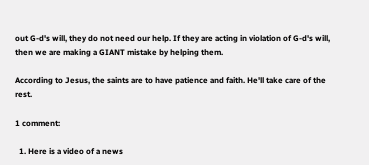out G-d's will, they do not need our help. If they are acting in violation of G-d's will, then we are making a GIANT mistake by helping them.

According to Jesus, the saints are to have patience and faith. He'll take care of the rest.

1 comment:

  1. Here is a video of a news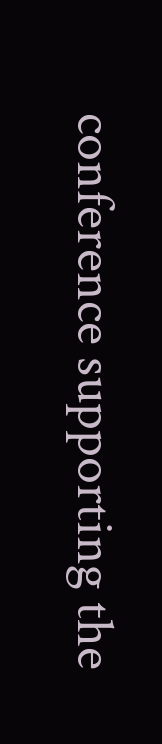conference supporting the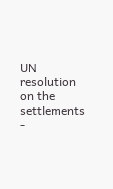UN resolution on the settlements -